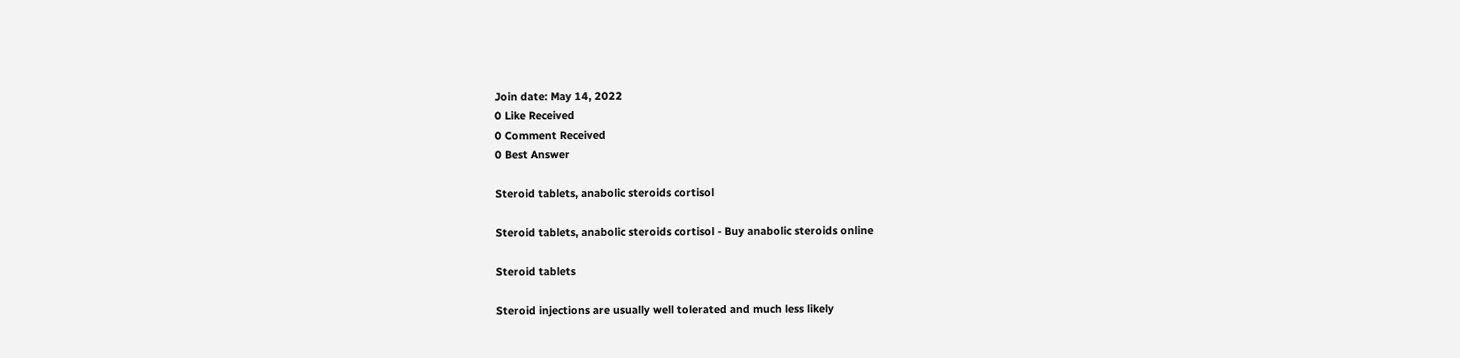Join date: May 14, 2022
0 Like Received
0 Comment Received
0 Best Answer

Steroid tablets, anabolic steroids cortisol

Steroid tablets, anabolic steroids cortisol - Buy anabolic steroids online

Steroid tablets

Steroid injections are usually well tolerated and much less likely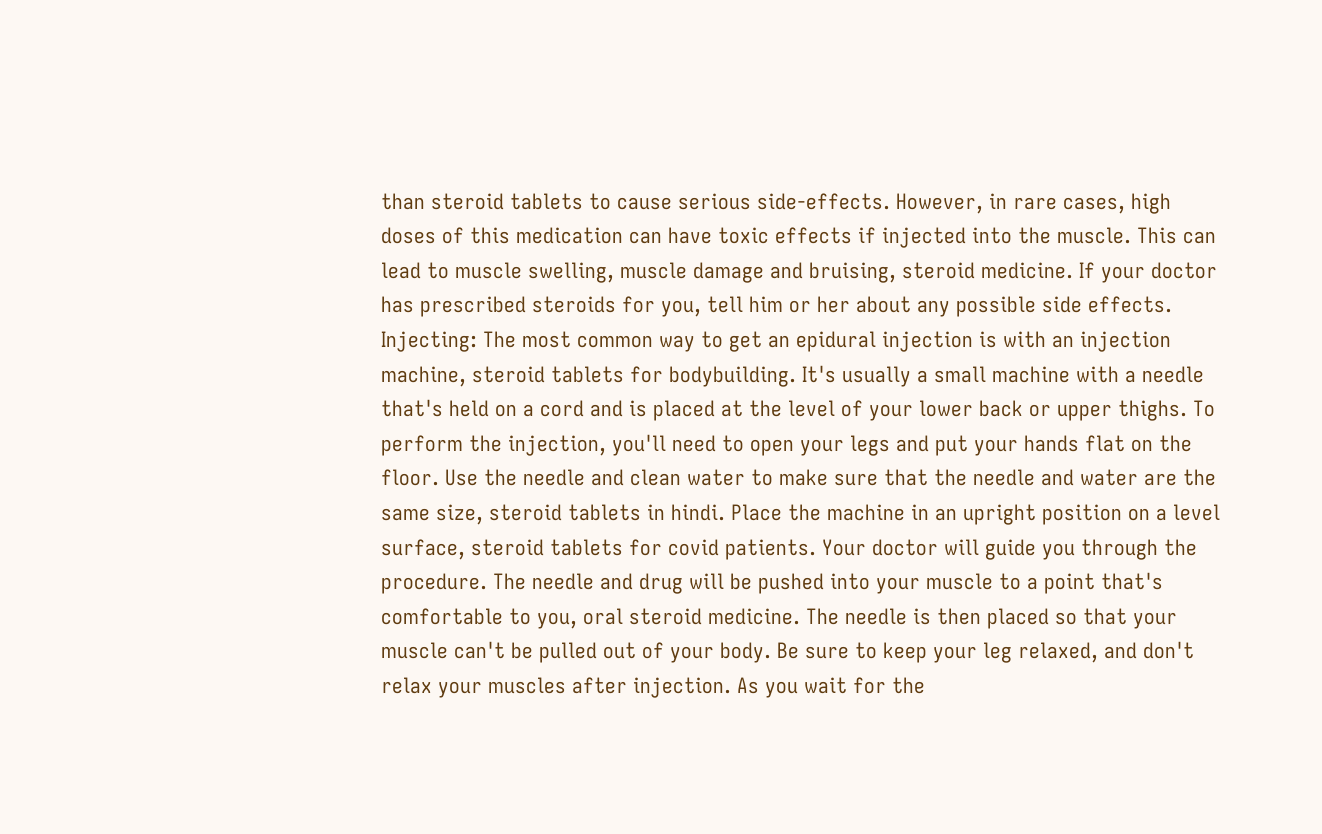than steroid tablets to cause serious side-effects. However, in rare cases, high doses of this medication can have toxic effects if injected into the muscle. This can lead to muscle swelling, muscle damage and bruising, steroid medicine. If your doctor has prescribed steroids for you, tell him or her about any possible side effects. Injecting: The most common way to get an epidural injection is with an injection machine, steroid tablets for bodybuilding. It's usually a small machine with a needle that's held on a cord and is placed at the level of your lower back or upper thighs. To perform the injection, you'll need to open your legs and put your hands flat on the floor. Use the needle and clean water to make sure that the needle and water are the same size, steroid tablets in hindi. Place the machine in an upright position on a level surface, steroid tablets for covid patients. Your doctor will guide you through the procedure. The needle and drug will be pushed into your muscle to a point that's comfortable to you, oral steroid medicine. The needle is then placed so that your muscle can't be pulled out of your body. Be sure to keep your leg relaxed, and don't relax your muscles after injection. As you wait for the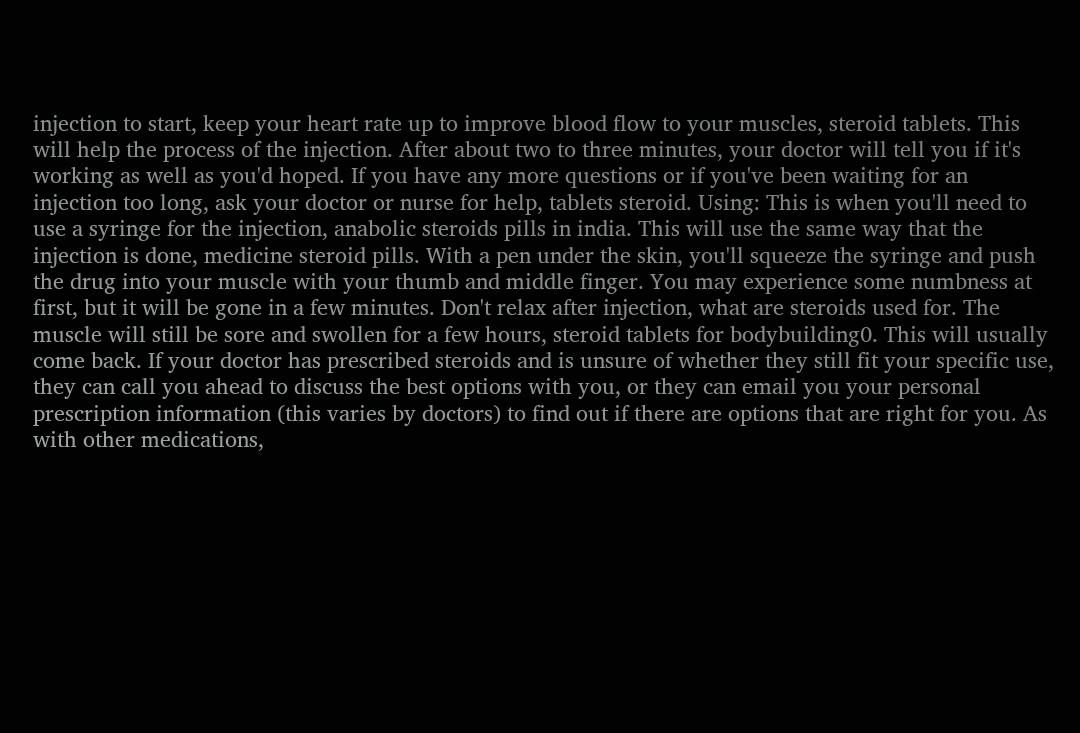injection to start, keep your heart rate up to improve blood flow to your muscles, steroid tablets. This will help the process of the injection. After about two to three minutes, your doctor will tell you if it's working as well as you'd hoped. If you have any more questions or if you've been waiting for an injection too long, ask your doctor or nurse for help, tablets steroid. Using: This is when you'll need to use a syringe for the injection, anabolic steroids pills in india. This will use the same way that the injection is done, medicine steroid pills. With a pen under the skin, you'll squeeze the syringe and push the drug into your muscle with your thumb and middle finger. You may experience some numbness at first, but it will be gone in a few minutes. Don't relax after injection, what are steroids used for. The muscle will still be sore and swollen for a few hours, steroid tablets for bodybuilding0. This will usually come back. If your doctor has prescribed steroids and is unsure of whether they still fit your specific use, they can call you ahead to discuss the best options with you, or they can email you your personal prescription information (this varies by doctors) to find out if there are options that are right for you. As with other medications,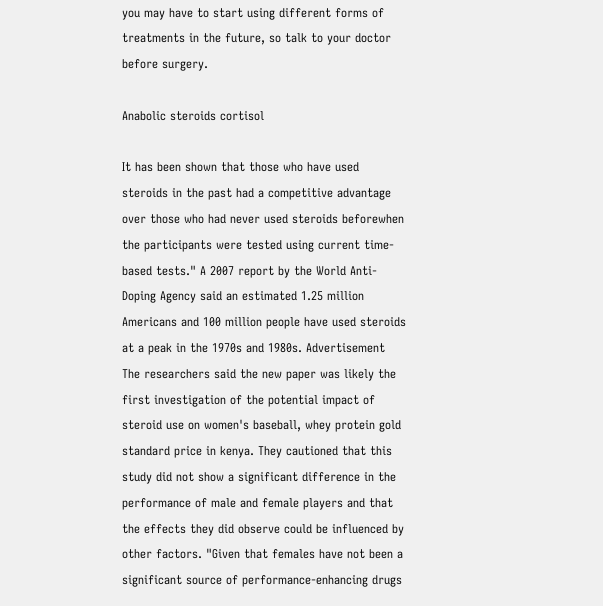you may have to start using different forms of treatments in the future, so talk to your doctor before surgery.

Anabolic steroids cortisol

It has been shown that those who have used steroids in the past had a competitive advantage over those who had never used steroids beforewhen the participants were tested using current time-based tests." A 2007 report by the World Anti-Doping Agency said an estimated 1.25 million Americans and 100 million people have used steroids at a peak in the 1970s and 1980s. Advertisement The researchers said the new paper was likely the first investigation of the potential impact of steroid use on women's baseball, whey protein gold standard price in kenya. They cautioned that this study did not show a significant difference in the performance of male and female players and that the effects they did observe could be influenced by other factors. "Given that females have not been a significant source of performance-enhancing drugs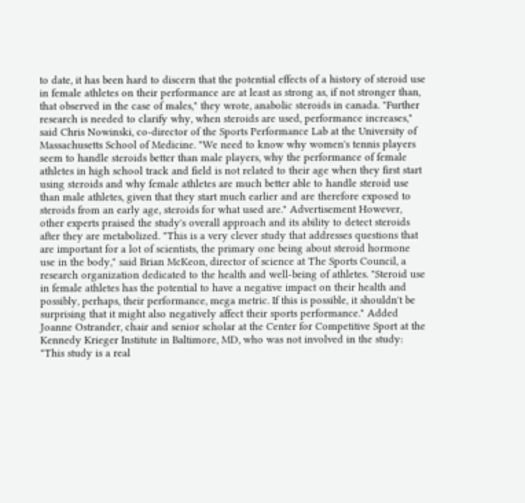to date, it has been hard to discern that the potential effects of a history of steroid use in female athletes on their performance are at least as strong as, if not stronger than, that observed in the case of males," they wrote, anabolic steroids in canada. "Further research is needed to clarify why, when steroids are used, performance increases," said Chris Nowinski, co-director of the Sports Performance Lab at the University of Massachusetts School of Medicine. "We need to know why women's tennis players seem to handle steroids better than male players, why the performance of female athletes in high school track and field is not related to their age when they first start using steroids and why female athletes are much better able to handle steroid use than male athletes, given that they start much earlier and are therefore exposed to steroids from an early age, steroids for what used are." Advertisement However, other experts praised the study's overall approach and its ability to detect steroids after they are metabolized. "This is a very clever study that addresses questions that are important for a lot of scientists, the primary one being about steroid hormone use in the body," said Brian McKeon, director of science at The Sports Council, a research organization dedicated to the health and well-being of athletes. "Steroid use in female athletes has the potential to have a negative impact on their health and possibly, perhaps, their performance, mega metric. If this is possible, it shouldn't be surprising that it might also negatively affect their sports performance." Added Joanne Ostrander, chair and senior scholar at the Center for Competitive Sport at the Kennedy Krieger Institute in Baltimore, MD, who was not involved in the study: "This study is a real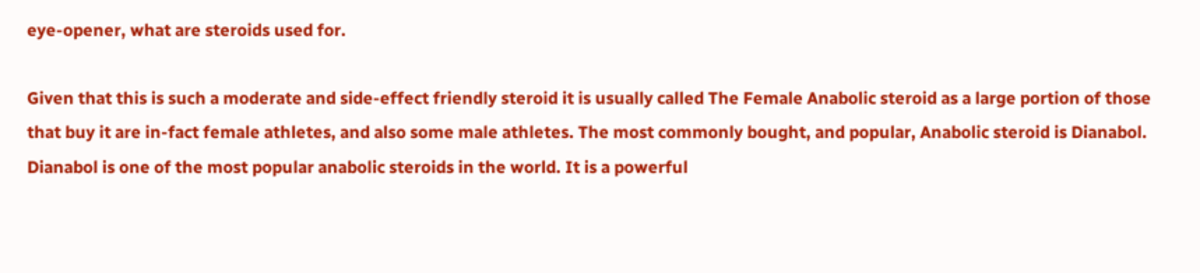eye-opener, what are steroids used for.

Given that this is such a moderate and side-effect friendly steroid it is usually called The Female Anabolic steroid as a large portion of those that buy it are in-fact female athletes, and also some male athletes. The most commonly bought, and popular, Anabolic steroid is Dianabol. Dianabol is one of the most popular anabolic steroids in the world. It is a powerful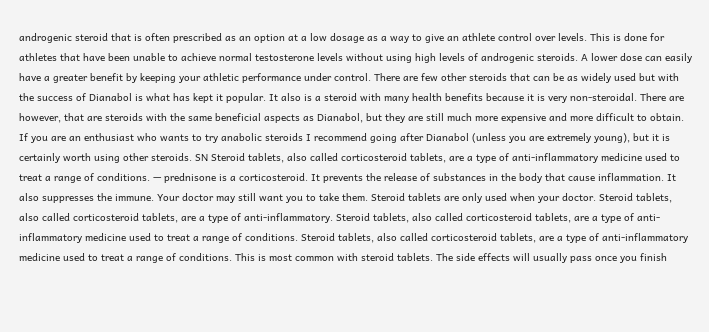androgenic steroid that is often prescribed as an option at a low dosage as a way to give an athlete control over levels. This is done for athletes that have been unable to achieve normal testosterone levels without using high levels of androgenic steroids. A lower dose can easily have a greater benefit by keeping your athletic performance under control. There are few other steroids that can be as widely used but with the success of Dianabol is what has kept it popular. It also is a steroid with many health benefits because it is very non-steroidal. There are however, that are steroids with the same beneficial aspects as Dianabol, but they are still much more expensive and more difficult to obtain. If you are an enthusiast who wants to try anabolic steroids I recommend going after Dianabol (unless you are extremely young), but it is certainly worth using other steroids. SN Steroid tablets, also called corticosteroid tablets, are a type of anti-inflammatory medicine used to treat a range of conditions. — prednisone is a corticosteroid. It prevents the release of substances in the body that cause inflammation. It also suppresses the immune. Your doctor may still want you to take them. Steroid tablets are only used when your doctor. Steroid tablets, also called corticosteroid tablets, are a type of anti-inflammatory. Steroid tablets, also called corticosteroid tablets, are a type of anti-inflammatory medicine used to treat a range of conditions. Steroid tablets, also called corticosteroid tablets, are a type of anti-inflammatory medicine used to treat a range of conditions. This is most common with steroid tablets. The side effects will usually pass once you finish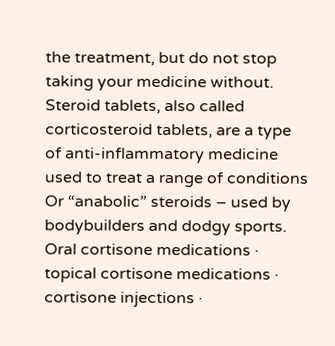the treatment, but do not stop taking your medicine without. Steroid tablets, also called corticosteroid tablets, are a type of anti-inflammatory medicine used to treat a range of conditions Or “anabolic” steroids – used by bodybuilders and dodgy sports. Oral cortisone medications · topical cortisone medications · cortisone injections ·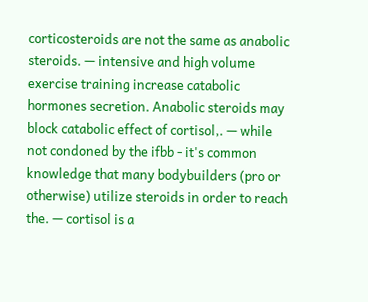corticosteroids are not the same as anabolic steroids. — intensive and high volume exercise training increase catabolic hormones secretion. Anabolic steroids may block catabolic effect of cortisol,. — while not condoned by the ifbb - it's common knowledge that many bodybuilders (pro or otherwise) utilize steroids in order to reach the. — cortisol is a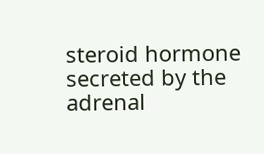steroid hormone secreted by the adrenal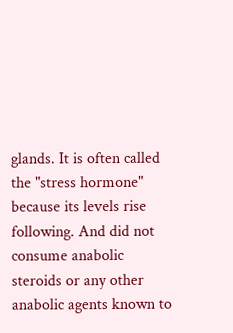glands. It is often called the "stress hormone" because its levels rise following. And did not consume anabolic steroids or any other anabolic agents known to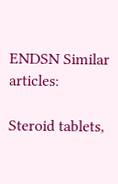ENDSN Similar articles:

Steroid tablets,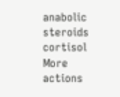anabolic steroids cortisol
More actions